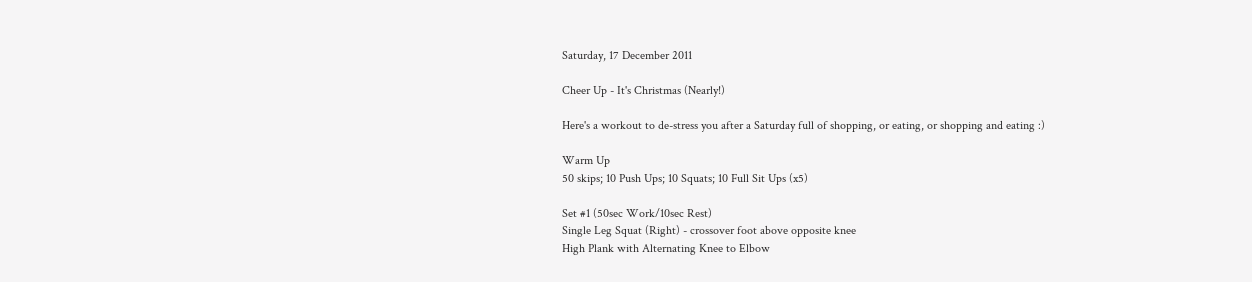Saturday, 17 December 2011

Cheer Up - It's Christmas (Nearly!)

Here's a workout to de-stress you after a Saturday full of shopping, or eating, or shopping and eating :)

Warm Up
50 skips; 10 Push Ups; 10 Squats; 10 Full Sit Ups (x5)

Set #1 (50sec Work/10sec Rest)
Single Leg Squat (Right) - crossover foot above opposite knee
High Plank with Alternating Knee to Elbow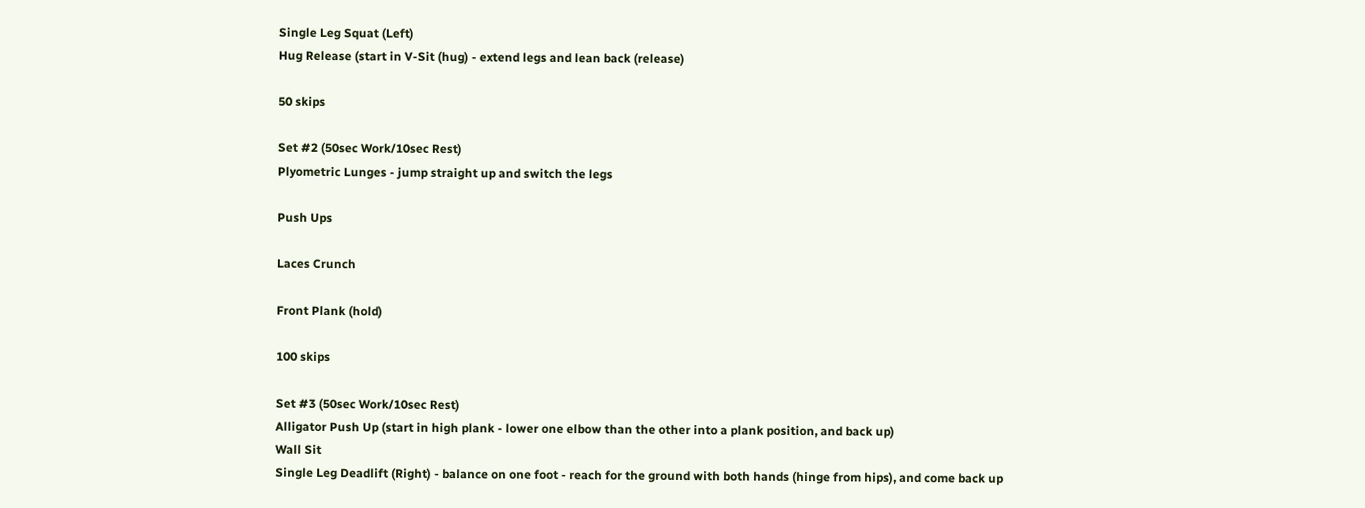Single Leg Squat (Left)
Hug Release (start in V-Sit (hug) - extend legs and lean back (release)

50 skips

Set #2 (50sec Work/10sec Rest)
Plyometric Lunges - jump straight up and switch the legs

Push Ups

Laces Crunch

Front Plank (hold)

100 skips

Set #3 (50sec Work/10sec Rest)
Alligator Push Up (start in high plank - lower one elbow than the other into a plank position, and back up)
Wall Sit
Single Leg Deadlift (Right) - balance on one foot - reach for the ground with both hands (hinge from hips), and come back up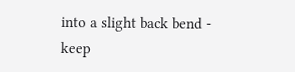into a slight back bend - keep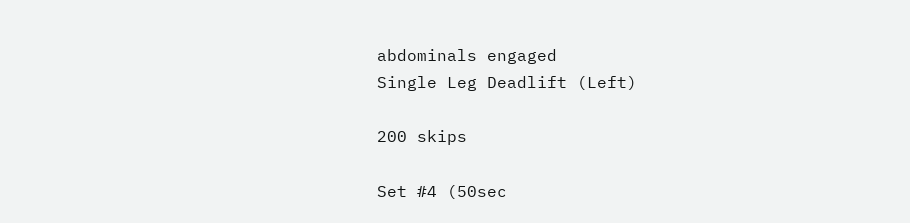abdominals engaged
Single Leg Deadlift (Left)

200 skips

Set #4 (50sec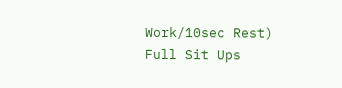Work/10sec Rest)
Full Sit Ups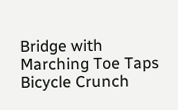Bridge with Marching Toe Taps
Bicycle Crunch